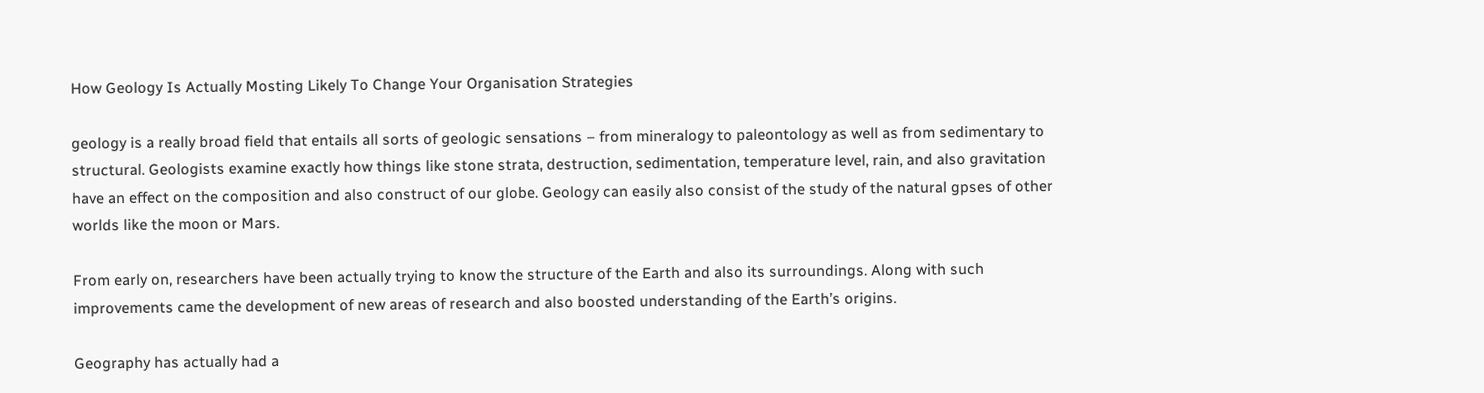How Geology Is Actually Mosting Likely To Change Your Organisation Strategies

geology is a really broad field that entails all sorts of geologic sensations – from mineralogy to paleontology as well as from sedimentary to structural. Geologists examine exactly how things like stone strata, destruction, sedimentation, temperature level, rain, and also gravitation have an effect on the composition and also construct of our globe. Geology can easily also consist of the study of the natural gpses of other worlds like the moon or Mars.

From early on, researchers have been actually trying to know the structure of the Earth and also its surroundings. Along with such improvements came the development of new areas of research and also boosted understanding of the Earth’s origins.

Geography has actually had a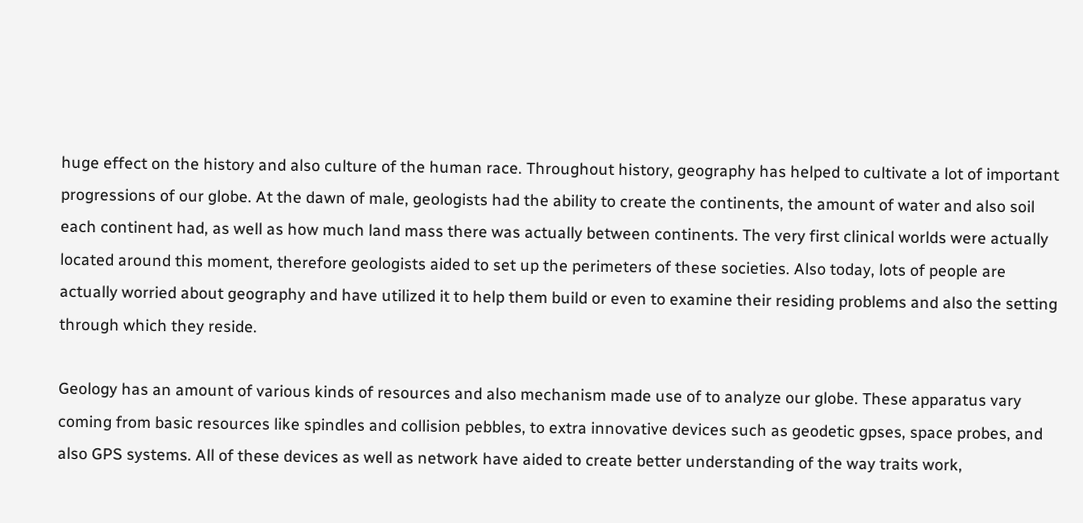huge effect on the history and also culture of the human race. Throughout history, geography has helped to cultivate a lot of important progressions of our globe. At the dawn of male, geologists had the ability to create the continents, the amount of water and also soil each continent had, as well as how much land mass there was actually between continents. The very first clinical worlds were actually located around this moment, therefore geologists aided to set up the perimeters of these societies. Also today, lots of people are actually worried about geography and have utilized it to help them build or even to examine their residing problems and also the setting through which they reside.

Geology has an amount of various kinds of resources and also mechanism made use of to analyze our globe. These apparatus vary coming from basic resources like spindles and collision pebbles, to extra innovative devices such as geodetic gpses, space probes, and also GPS systems. All of these devices as well as network have aided to create better understanding of the way traits work,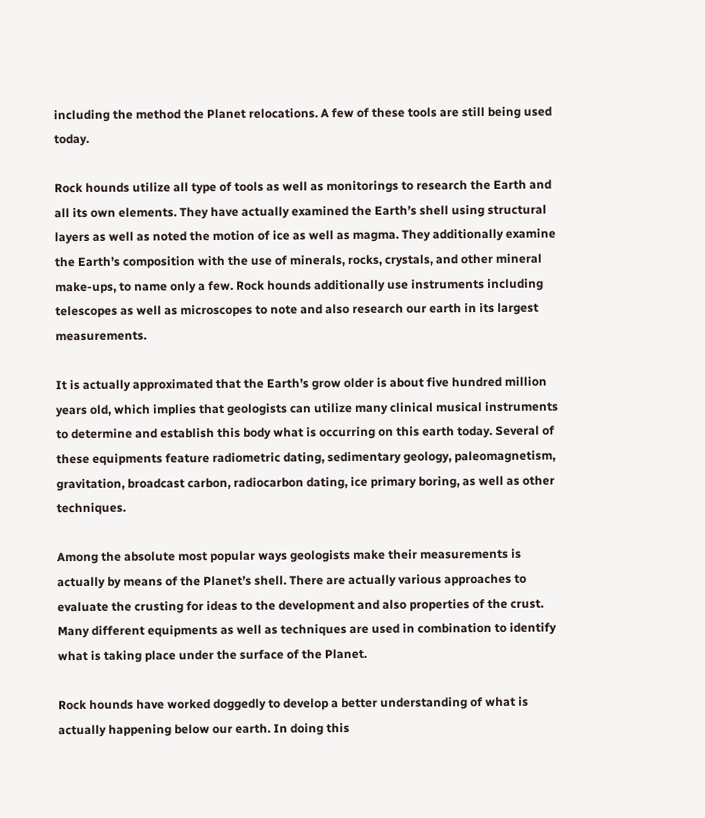including the method the Planet relocations. A few of these tools are still being used today.

Rock hounds utilize all type of tools as well as monitorings to research the Earth and all its own elements. They have actually examined the Earth’s shell using structural layers as well as noted the motion of ice as well as magma. They additionally examine the Earth’s composition with the use of minerals, rocks, crystals, and other mineral make-ups, to name only a few. Rock hounds additionally use instruments including telescopes as well as microscopes to note and also research our earth in its largest measurements.

It is actually approximated that the Earth’s grow older is about five hundred million years old, which implies that geologists can utilize many clinical musical instruments to determine and establish this body what is occurring on this earth today. Several of these equipments feature radiometric dating, sedimentary geology, paleomagnetism, gravitation, broadcast carbon, radiocarbon dating, ice primary boring, as well as other techniques.

Among the absolute most popular ways geologists make their measurements is actually by means of the Planet’s shell. There are actually various approaches to evaluate the crusting for ideas to the development and also properties of the crust. Many different equipments as well as techniques are used in combination to identify what is taking place under the surface of the Planet.

Rock hounds have worked doggedly to develop a better understanding of what is actually happening below our earth. In doing this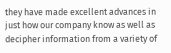they have made excellent advances in just how our company know as well as decipher information from a variety of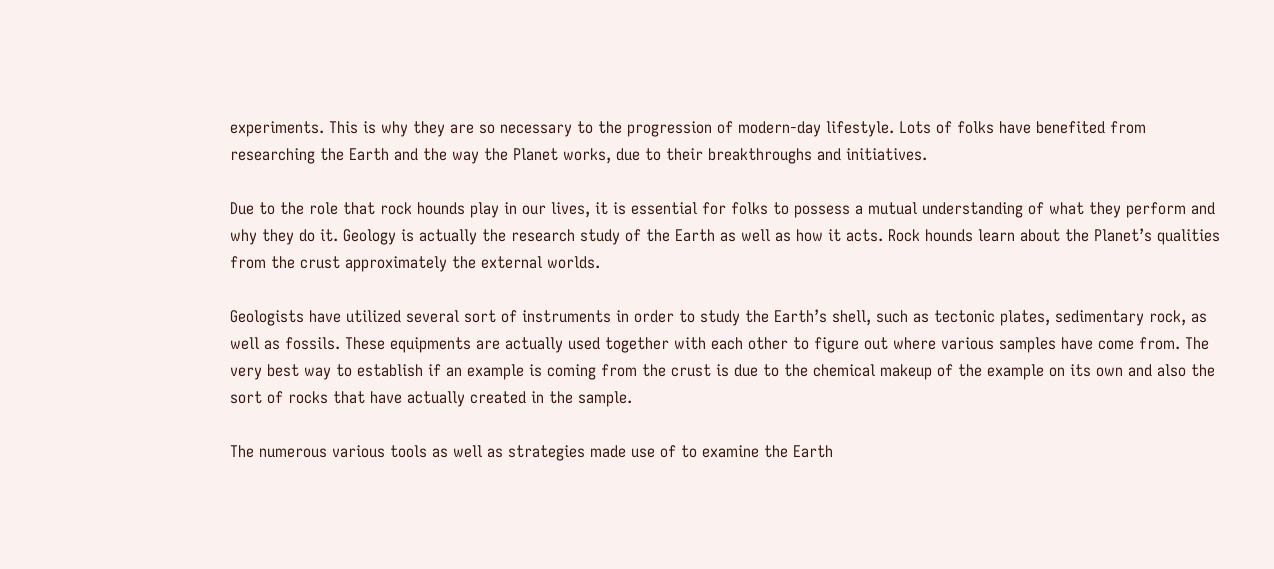experiments. This is why they are so necessary to the progression of modern-day lifestyle. Lots of folks have benefited from researching the Earth and the way the Planet works, due to their breakthroughs and initiatives.

Due to the role that rock hounds play in our lives, it is essential for folks to possess a mutual understanding of what they perform and why they do it. Geology is actually the research study of the Earth as well as how it acts. Rock hounds learn about the Planet’s qualities from the crust approximately the external worlds.

Geologists have utilized several sort of instruments in order to study the Earth’s shell, such as tectonic plates, sedimentary rock, as well as fossils. These equipments are actually used together with each other to figure out where various samples have come from. The very best way to establish if an example is coming from the crust is due to the chemical makeup of the example on its own and also the sort of rocks that have actually created in the sample.

The numerous various tools as well as strategies made use of to examine the Earth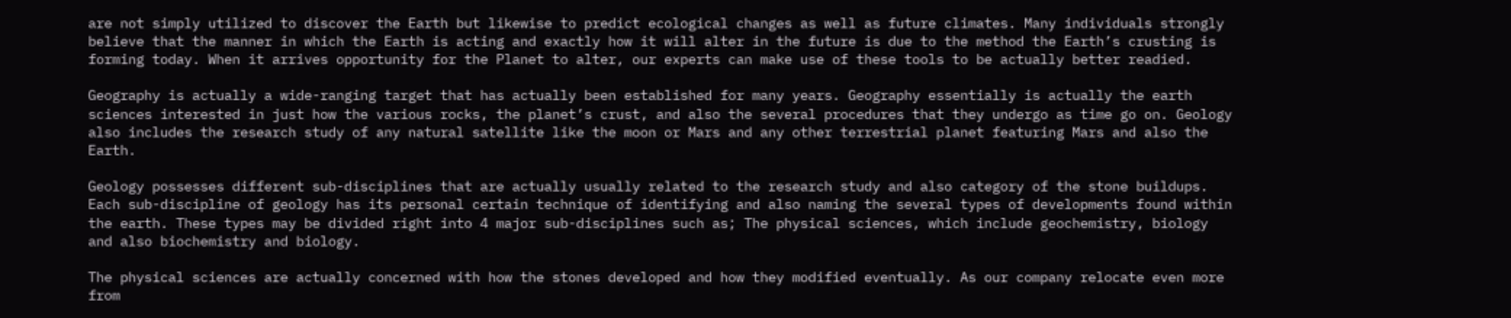are not simply utilized to discover the Earth but likewise to predict ecological changes as well as future climates. Many individuals strongly believe that the manner in which the Earth is acting and exactly how it will alter in the future is due to the method the Earth’s crusting is forming today. When it arrives opportunity for the Planet to alter, our experts can make use of these tools to be actually better readied.

Geography is actually a wide-ranging target that has actually been established for many years. Geography essentially is actually the earth sciences interested in just how the various rocks, the planet’s crust, and also the several procedures that they undergo as time go on. Geology also includes the research study of any natural satellite like the moon or Mars and any other terrestrial planet featuring Mars and also the Earth.

Geology possesses different sub-disciplines that are actually usually related to the research study and also category of the stone buildups. Each sub-discipline of geology has its personal certain technique of identifying and also naming the several types of developments found within the earth. These types may be divided right into 4 major sub-disciplines such as; The physical sciences, which include geochemistry, biology and also biochemistry and biology.

The physical sciences are actually concerned with how the stones developed and how they modified eventually. As our company relocate even more from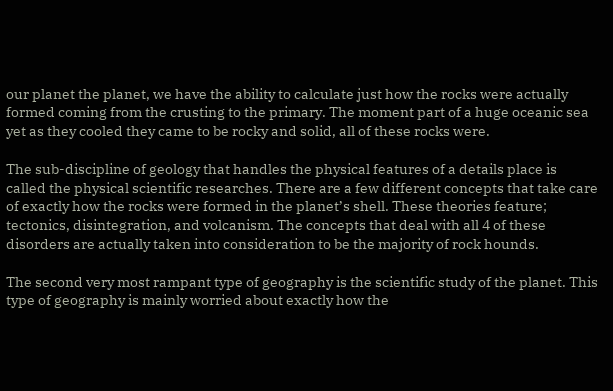our planet the planet, we have the ability to calculate just how the rocks were actually formed coming from the crusting to the primary. The moment part of a huge oceanic sea yet as they cooled they came to be rocky and solid, all of these rocks were.

The sub-discipline of geology that handles the physical features of a details place is called the physical scientific researches. There are a few different concepts that take care of exactly how the rocks were formed in the planet’s shell. These theories feature; tectonics, disintegration, and volcanism. The concepts that deal with all 4 of these disorders are actually taken into consideration to be the majority of rock hounds.

The second very most rampant type of geography is the scientific study of the planet. This type of geography is mainly worried about exactly how the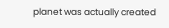planet was actually created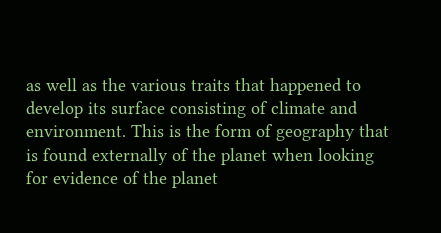as well as the various traits that happened to develop its surface consisting of climate and environment. This is the form of geography that is found externally of the planet when looking for evidence of the planet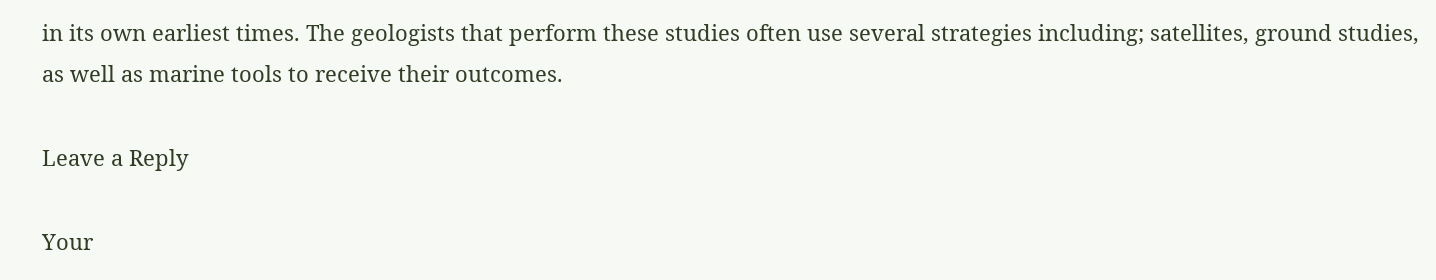in its own earliest times. The geologists that perform these studies often use several strategies including; satellites, ground studies, as well as marine tools to receive their outcomes.

Leave a Reply

Your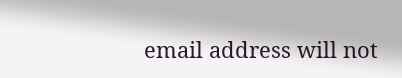email address will not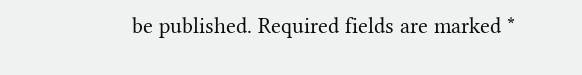be published. Required fields are marked *